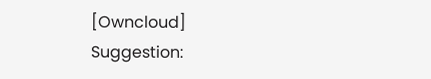[Owncloud] Suggestion: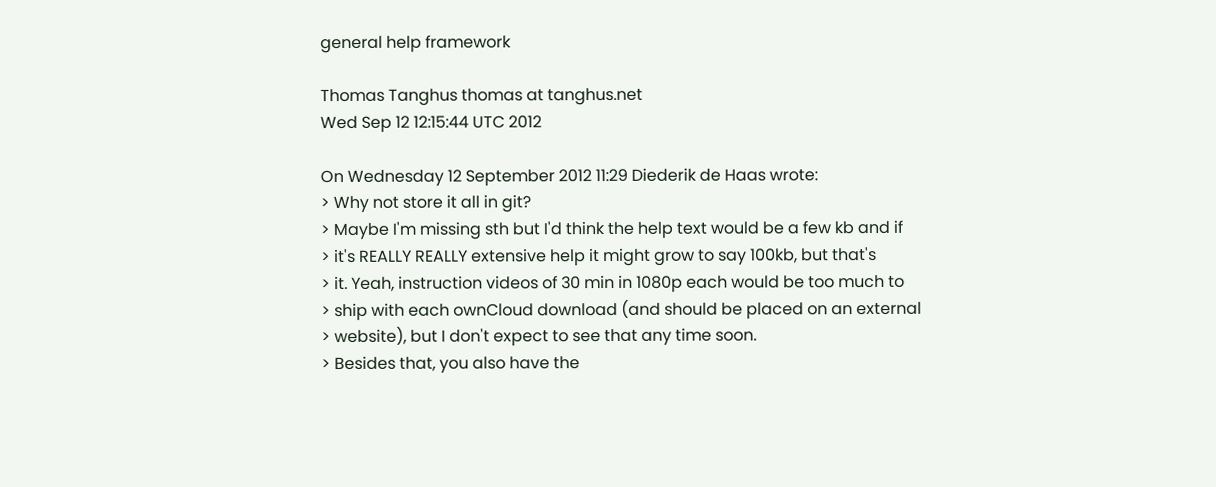general help framework

Thomas Tanghus thomas at tanghus.net
Wed Sep 12 12:15:44 UTC 2012

On Wednesday 12 September 2012 11:29 Diederik de Haas wrote:
> Why not store it all in git?
> Maybe I'm missing sth but I'd think the help text would be a few kb and if
> it's REALLY REALLY extensive help it might grow to say 100kb, but that's
> it. Yeah, instruction videos of 30 min in 1080p each would be too much to
> ship with each ownCloud download (and should be placed on an external
> website), but I don't expect to see that any time soon.
> Besides that, you also have the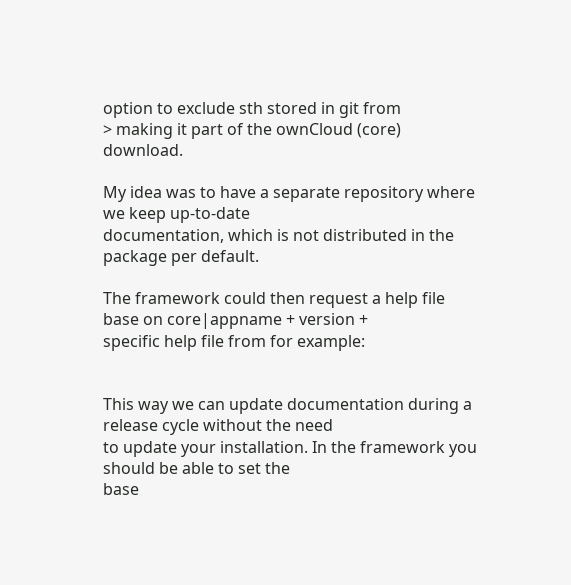option to exclude sth stored in git from
> making it part of the ownCloud (core) download.

My idea was to have a separate repository where we keep up-to-date
documentation, which is not distributed in the package per default.

The framework could then request a help file base on core|appname + version +
specific help file from for example:


This way we can update documentation during a release cycle without the need
to update your installation. In the framework you should be able to set the
base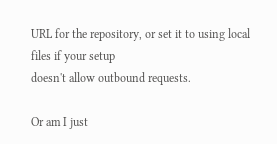URL for the repository, or set it to using local files if your setup
doesn't allow outbound requests.

Or am I just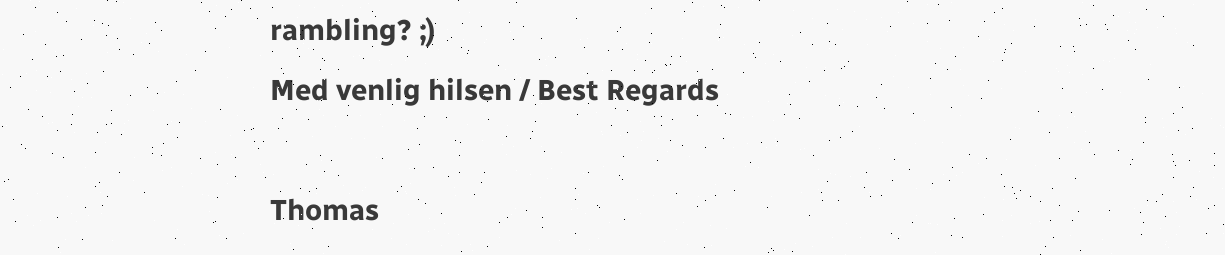rambling? ;)
Med venlig hilsen / Best Regards

Thomas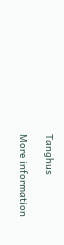Tanghus

More information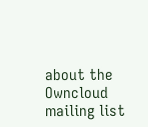about the Owncloud mailing list